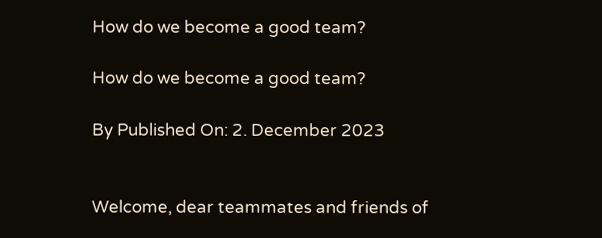How do we become a good team?

How do we become a good team?

By Published On: 2. December 2023


Welcome, dear teammates and friends of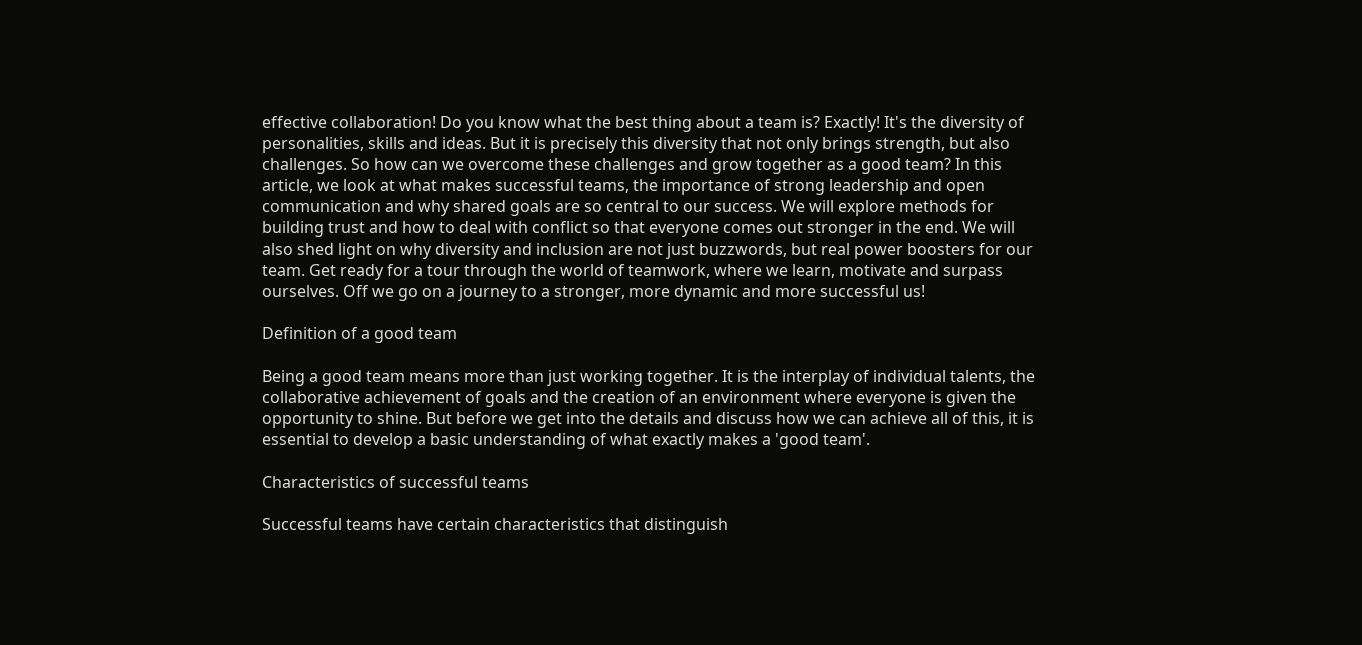effective collaboration! Do you know what the best thing about a team is? Exactly! It's the diversity of personalities, skills and ideas. But it is precisely this diversity that not only brings strength, but also challenges. So how can we overcome these challenges and grow together as a good team? In this article, we look at what makes successful teams, the importance of strong leadership and open communication and why shared goals are so central to our success. We will explore methods for building trust and how to deal with conflict so that everyone comes out stronger in the end. We will also shed light on why diversity and inclusion are not just buzzwords, but real power boosters for our team. Get ready for a tour through the world of teamwork, where we learn, motivate and surpass ourselves. Off we go on a journey to a stronger, more dynamic and more successful us!

Definition of a good team

Being a good team means more than just working together. It is the interplay of individual talents, the collaborative achievement of goals and the creation of an environment where everyone is given the opportunity to shine. But before we get into the details and discuss how we can achieve all of this, it is essential to develop a basic understanding of what exactly makes a 'good team'.

Characteristics of successful teams

Successful teams have certain characteristics that distinguish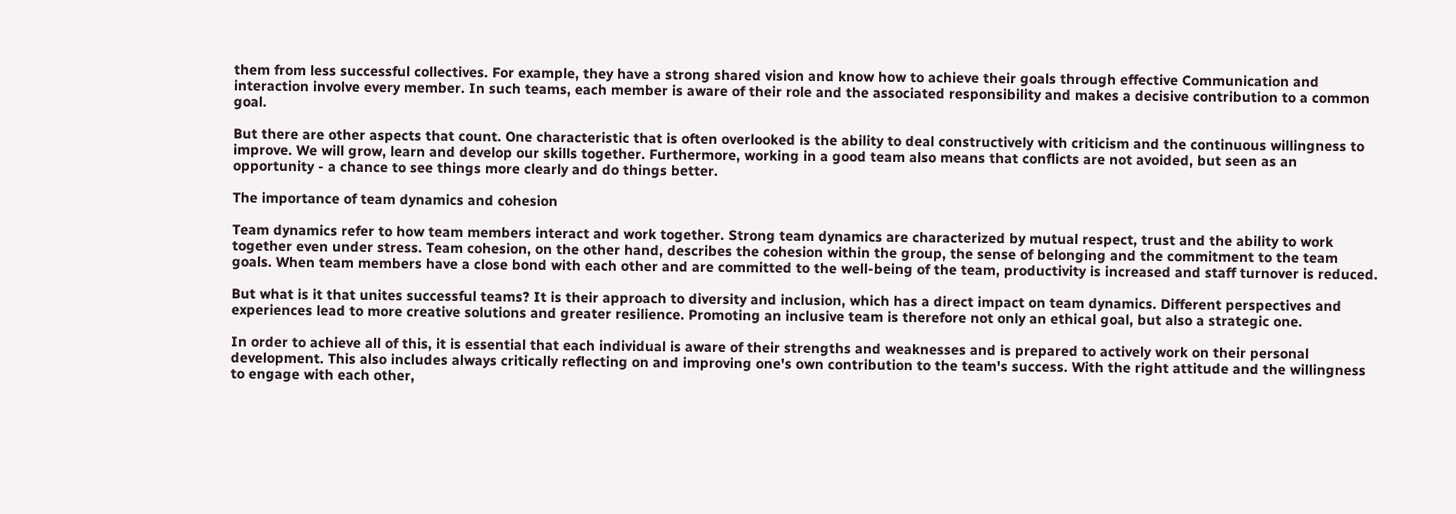them from less successful collectives. For example, they have a strong shared vision and know how to achieve their goals through effective Communication and interaction involve every member. In such teams, each member is aware of their role and the associated responsibility and makes a decisive contribution to a common goal.

But there are other aspects that count. One characteristic that is often overlooked is the ability to deal constructively with criticism and the continuous willingness to improve. We will grow, learn and develop our skills together. Furthermore, working in a good team also means that conflicts are not avoided, but seen as an opportunity - a chance to see things more clearly and do things better.

The importance of team dynamics and cohesion

Team dynamics refer to how team members interact and work together. Strong team dynamics are characterized by mutual respect, trust and the ability to work together even under stress. Team cohesion, on the other hand, describes the cohesion within the group, the sense of belonging and the commitment to the team goals. When team members have a close bond with each other and are committed to the well-being of the team, productivity is increased and staff turnover is reduced.

But what is it that unites successful teams? It is their approach to diversity and inclusion, which has a direct impact on team dynamics. Different perspectives and experiences lead to more creative solutions and greater resilience. Promoting an inclusive team is therefore not only an ethical goal, but also a strategic one.

In order to achieve all of this, it is essential that each individual is aware of their strengths and weaknesses and is prepared to actively work on their personal development. This also includes always critically reflecting on and improving one's own contribution to the team's success. With the right attitude and the willingness to engage with each other,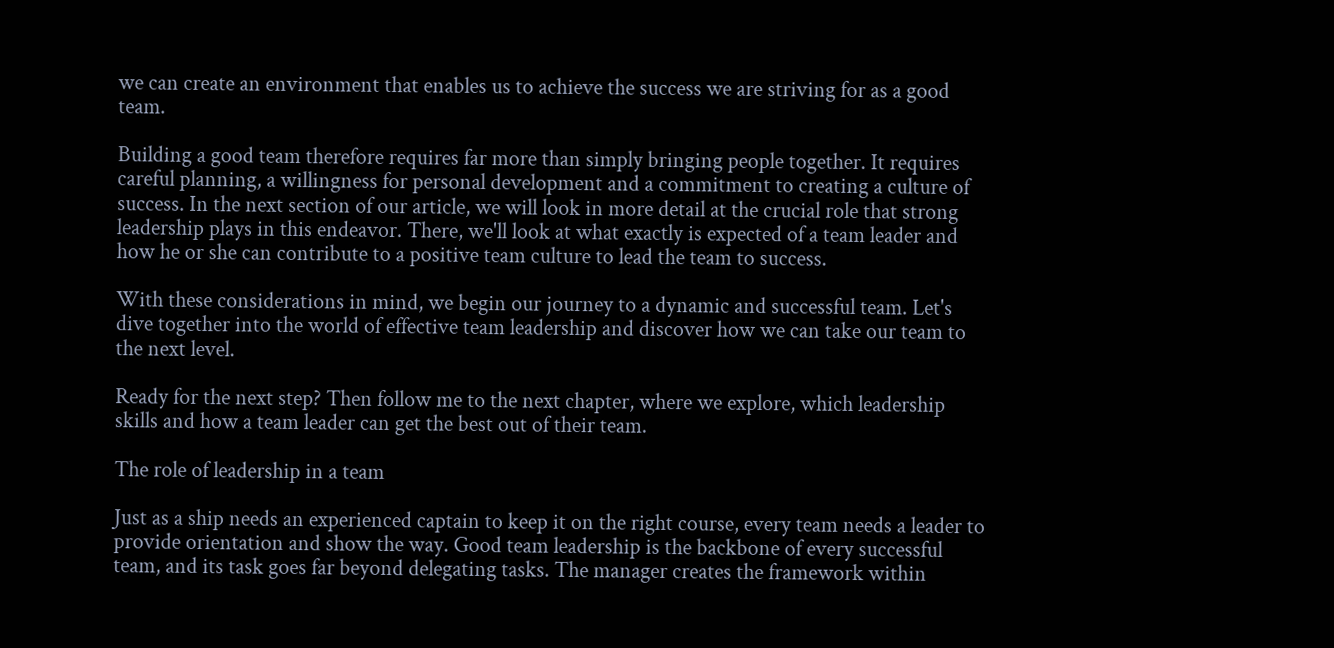we can create an environment that enables us to achieve the success we are striving for as a good team.

Building a good team therefore requires far more than simply bringing people together. It requires careful planning, a willingness for personal development and a commitment to creating a culture of success. In the next section of our article, we will look in more detail at the crucial role that strong leadership plays in this endeavor. There, we'll look at what exactly is expected of a team leader and how he or she can contribute to a positive team culture to lead the team to success.

With these considerations in mind, we begin our journey to a dynamic and successful team. Let's dive together into the world of effective team leadership and discover how we can take our team to the next level.

Ready for the next step? Then follow me to the next chapter, where we explore, which leadership skills and how a team leader can get the best out of their team.

The role of leadership in a team

Just as a ship needs an experienced captain to keep it on the right course, every team needs a leader to provide orientation and show the way. Good team leadership is the backbone of every successful team, and its task goes far beyond delegating tasks. The manager creates the framework within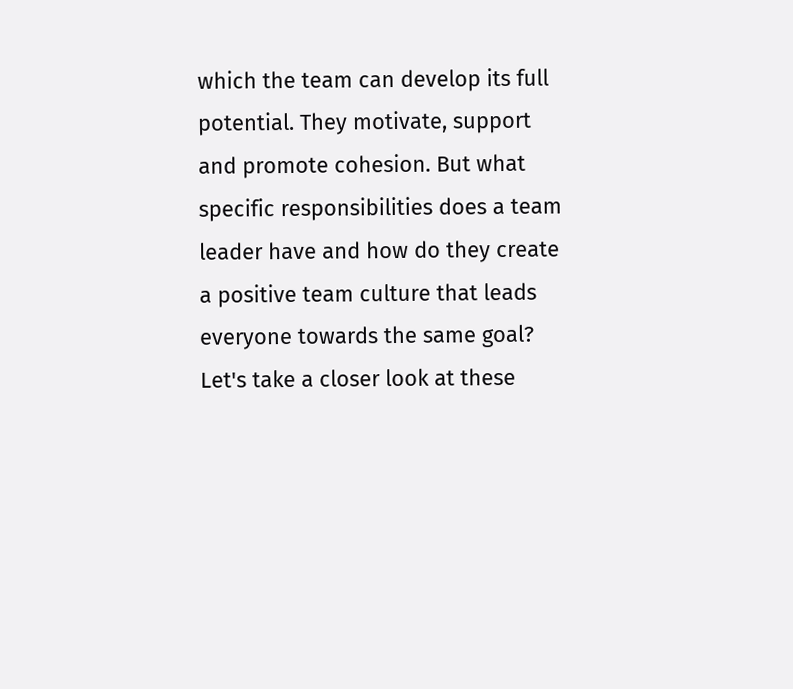which the team can develop its full potential. They motivate, support and promote cohesion. But what specific responsibilities does a team leader have and how do they create a positive team culture that leads everyone towards the same goal? Let's take a closer look at these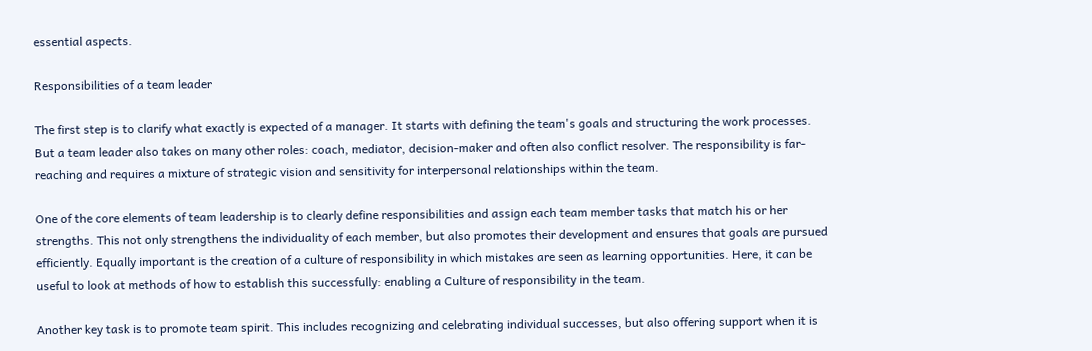essential aspects.

Responsibilities of a team leader

The first step is to clarify what exactly is expected of a manager. It starts with defining the team's goals and structuring the work processes. But a team leader also takes on many other roles: coach, mediator, decision-maker and often also conflict resolver. The responsibility is far-reaching and requires a mixture of strategic vision and sensitivity for interpersonal relationships within the team.

One of the core elements of team leadership is to clearly define responsibilities and assign each team member tasks that match his or her strengths. This not only strengthens the individuality of each member, but also promotes their development and ensures that goals are pursued efficiently. Equally important is the creation of a culture of responsibility in which mistakes are seen as learning opportunities. Here, it can be useful to look at methods of how to establish this successfully: enabling a Culture of responsibility in the team.

Another key task is to promote team spirit. This includes recognizing and celebrating individual successes, but also offering support when it is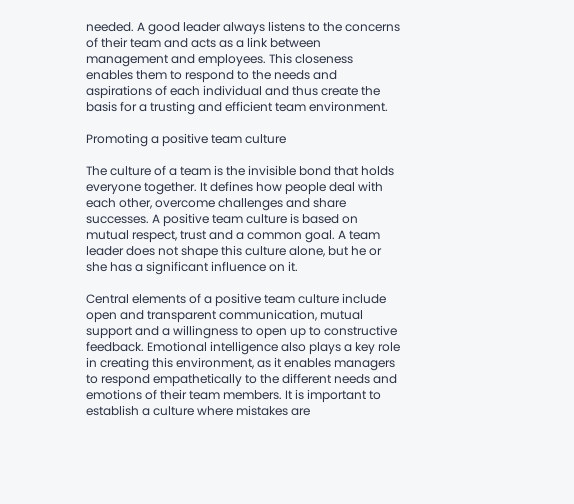needed. A good leader always listens to the concerns of their team and acts as a link between management and employees. This closeness enables them to respond to the needs and aspirations of each individual and thus create the basis for a trusting and efficient team environment.

Promoting a positive team culture

The culture of a team is the invisible bond that holds everyone together. It defines how people deal with each other, overcome challenges and share successes. A positive team culture is based on mutual respect, trust and a common goal. A team leader does not shape this culture alone, but he or she has a significant influence on it.

Central elements of a positive team culture include open and transparent communication, mutual support and a willingness to open up to constructive feedback. Emotional intelligence also plays a key role in creating this environment, as it enables managers to respond empathetically to the different needs and emotions of their team members. It is important to establish a culture where mistakes are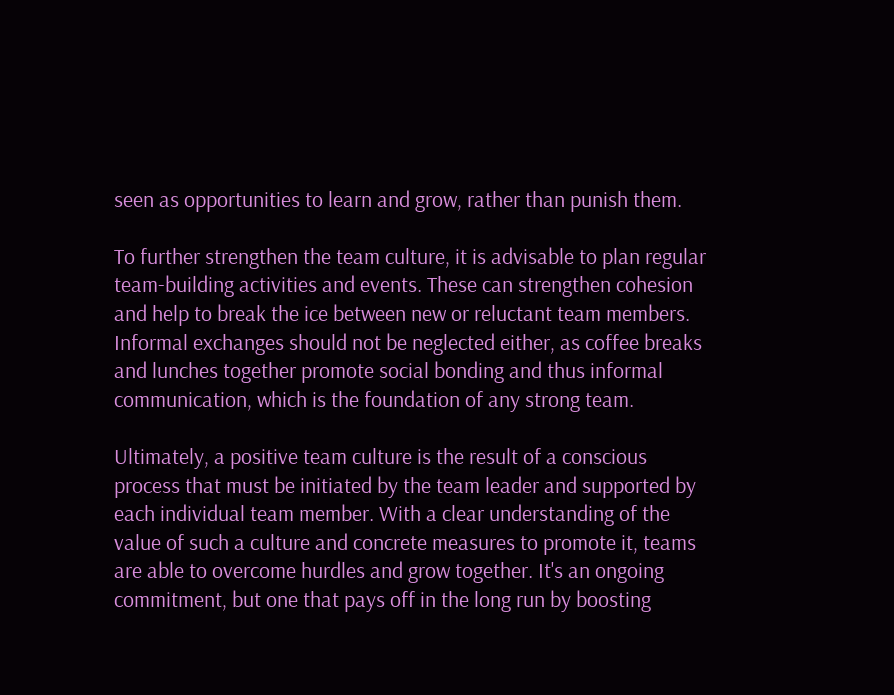seen as opportunities to learn and grow, rather than punish them.

To further strengthen the team culture, it is advisable to plan regular team-building activities and events. These can strengthen cohesion and help to break the ice between new or reluctant team members. Informal exchanges should not be neglected either, as coffee breaks and lunches together promote social bonding and thus informal communication, which is the foundation of any strong team.

Ultimately, a positive team culture is the result of a conscious process that must be initiated by the team leader and supported by each individual team member. With a clear understanding of the value of such a culture and concrete measures to promote it, teams are able to overcome hurdles and grow together. It's an ongoing commitment, but one that pays off in the long run by boosting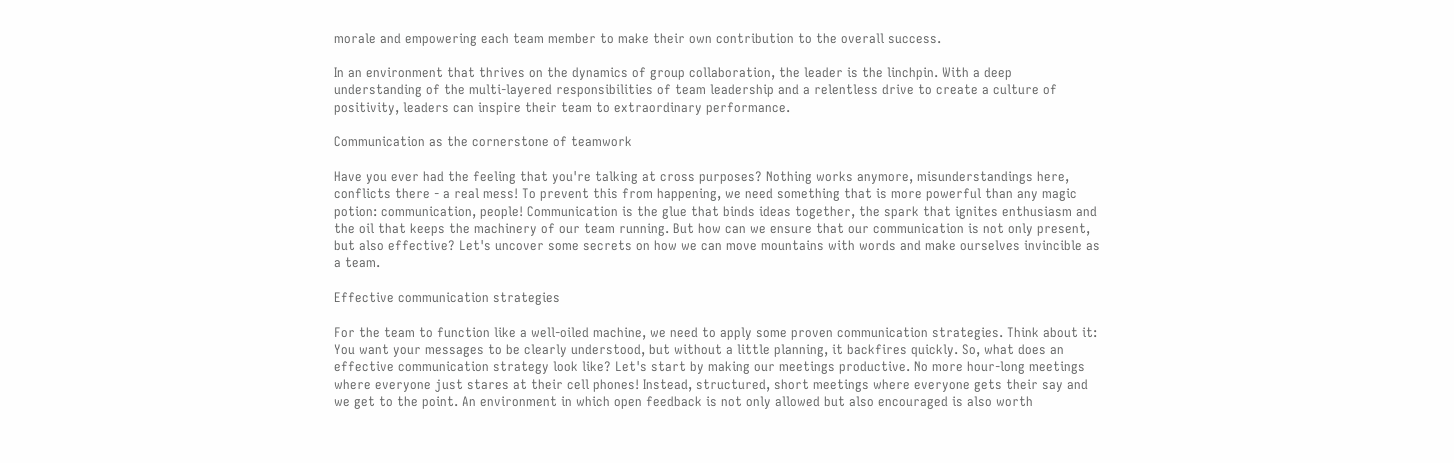morale and empowering each team member to make their own contribution to the overall success.

In an environment that thrives on the dynamics of group collaboration, the leader is the linchpin. With a deep understanding of the multi-layered responsibilities of team leadership and a relentless drive to create a culture of positivity, leaders can inspire their team to extraordinary performance.

Communication as the cornerstone of teamwork

Have you ever had the feeling that you're talking at cross purposes? Nothing works anymore, misunderstandings here, conflicts there - a real mess! To prevent this from happening, we need something that is more powerful than any magic potion: communication, people! Communication is the glue that binds ideas together, the spark that ignites enthusiasm and the oil that keeps the machinery of our team running. But how can we ensure that our communication is not only present, but also effective? Let's uncover some secrets on how we can move mountains with words and make ourselves invincible as a team.

Effective communication strategies

For the team to function like a well-oiled machine, we need to apply some proven communication strategies. Think about it: You want your messages to be clearly understood, but without a little planning, it backfires quickly. So, what does an effective communication strategy look like? Let's start by making our meetings productive. No more hour-long meetings where everyone just stares at their cell phones! Instead, structured, short meetings where everyone gets their say and we get to the point. An environment in which open feedback is not only allowed but also encouraged is also worth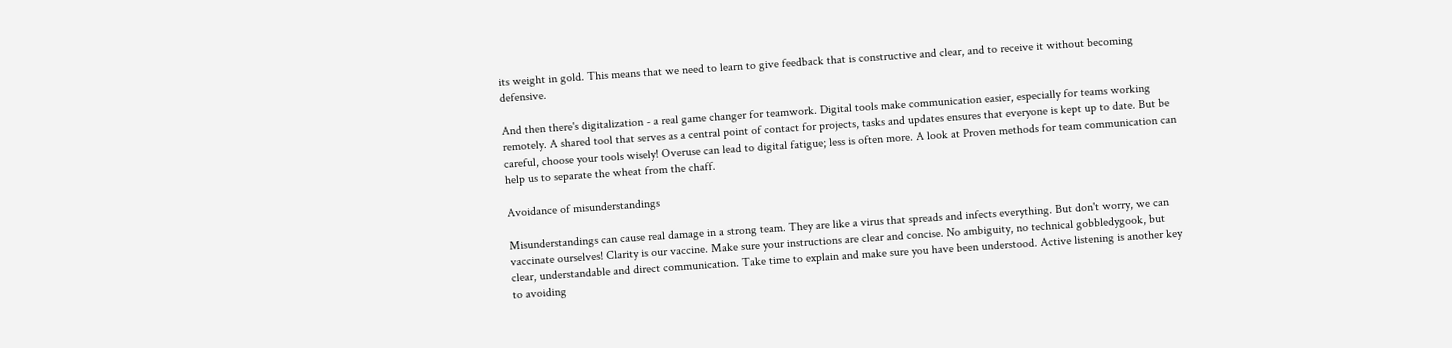its weight in gold. This means that we need to learn to give feedback that is constructive and clear, and to receive it without becoming defensive.

And then there's digitalization - a real game changer for teamwork. Digital tools make communication easier, especially for teams working remotely. A shared tool that serves as a central point of contact for projects, tasks and updates ensures that everyone is kept up to date. But be careful, choose your tools wisely! Overuse can lead to digital fatigue; less is often more. A look at Proven methods for team communication can help us to separate the wheat from the chaff.

Avoidance of misunderstandings

Misunderstandings can cause real damage in a strong team. They are like a virus that spreads and infects everything. But don't worry, we can vaccinate ourselves! Clarity is our vaccine. Make sure your instructions are clear and concise. No ambiguity, no technical gobbledygook, but clear, understandable and direct communication. Take time to explain and make sure you have been understood. Active listening is another key to avoiding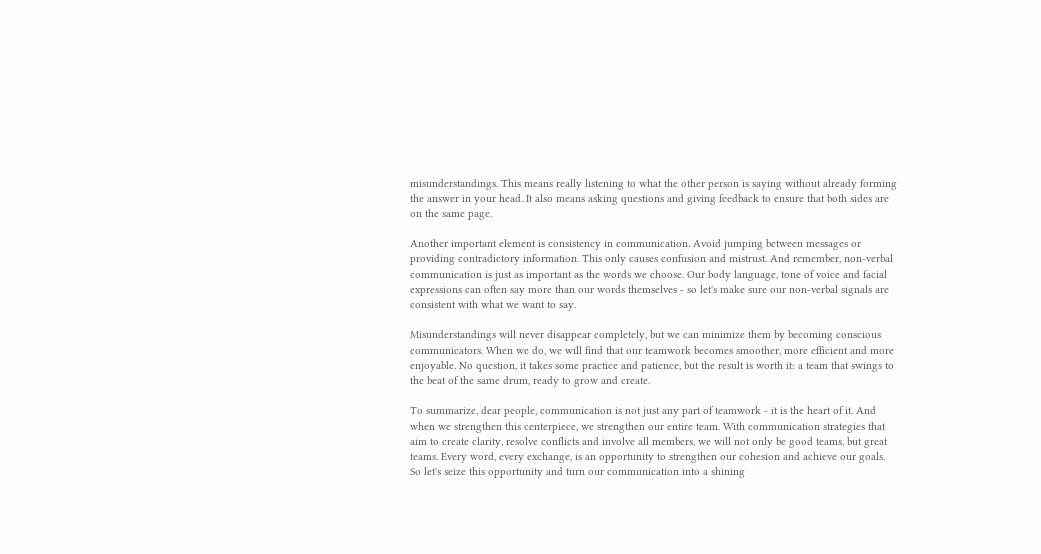misunderstandings. This means really listening to what the other person is saying without already forming the answer in your head. It also means asking questions and giving feedback to ensure that both sides are on the same page.

Another important element is consistency in communication. Avoid jumping between messages or providing contradictory information. This only causes confusion and mistrust. And remember, non-verbal communication is just as important as the words we choose. Our body language, tone of voice and facial expressions can often say more than our words themselves - so let's make sure our non-verbal signals are consistent with what we want to say.

Misunderstandings will never disappear completely, but we can minimize them by becoming conscious communicators. When we do, we will find that our teamwork becomes smoother, more efficient and more enjoyable. No question, it takes some practice and patience, but the result is worth it: a team that swings to the beat of the same drum, ready to grow and create.

To summarize, dear people, communication is not just any part of teamwork - it is the heart of it. And when we strengthen this centerpiece, we strengthen our entire team. With communication strategies that aim to create clarity, resolve conflicts and involve all members, we will not only be good teams, but great teams. Every word, every exchange, is an opportunity to strengthen our cohesion and achieve our goals. So let's seize this opportunity and turn our communication into a shining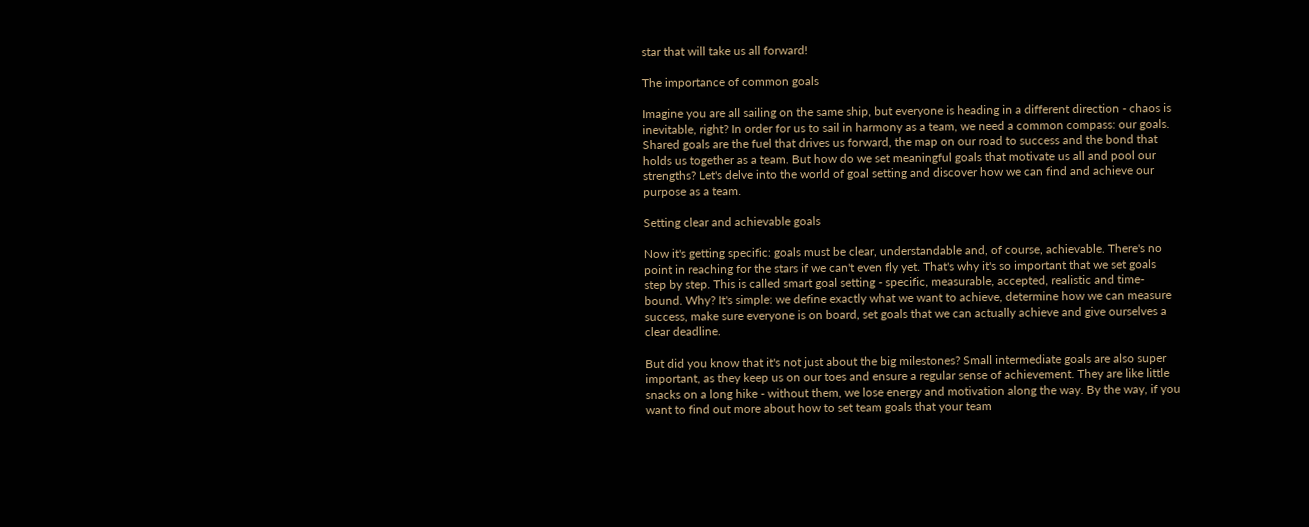star that will take us all forward!

The importance of common goals

Imagine you are all sailing on the same ship, but everyone is heading in a different direction - chaos is inevitable, right? In order for us to sail in harmony as a team, we need a common compass: our goals. Shared goals are the fuel that drives us forward, the map on our road to success and the bond that holds us together as a team. But how do we set meaningful goals that motivate us all and pool our strengths? Let's delve into the world of goal setting and discover how we can find and achieve our purpose as a team.

Setting clear and achievable goals

Now it's getting specific: goals must be clear, understandable and, of course, achievable. There's no point in reaching for the stars if we can't even fly yet. That's why it's so important that we set goals step by step. This is called smart goal setting - specific, measurable, accepted, realistic and time-bound. Why? It's simple: we define exactly what we want to achieve, determine how we can measure success, make sure everyone is on board, set goals that we can actually achieve and give ourselves a clear deadline.

But did you know that it's not just about the big milestones? Small intermediate goals are also super important, as they keep us on our toes and ensure a regular sense of achievement. They are like little snacks on a long hike - without them, we lose energy and motivation along the way. By the way, if you want to find out more about how to set team goals that your team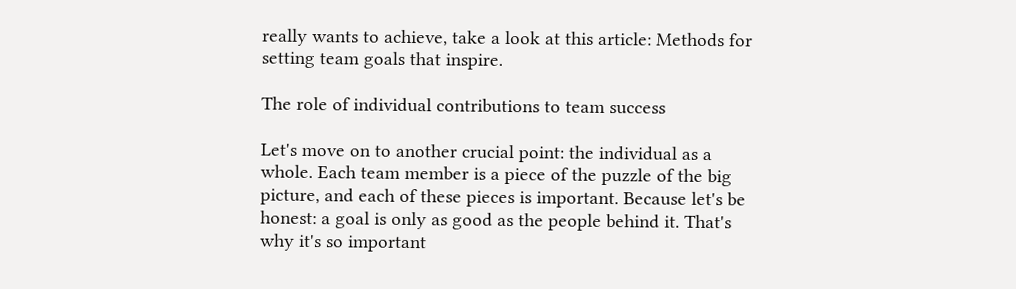really wants to achieve, take a look at this article: Methods for setting team goals that inspire.

The role of individual contributions to team success

Let's move on to another crucial point: the individual as a whole. Each team member is a piece of the puzzle of the big picture, and each of these pieces is important. Because let's be honest: a goal is only as good as the people behind it. That's why it's so important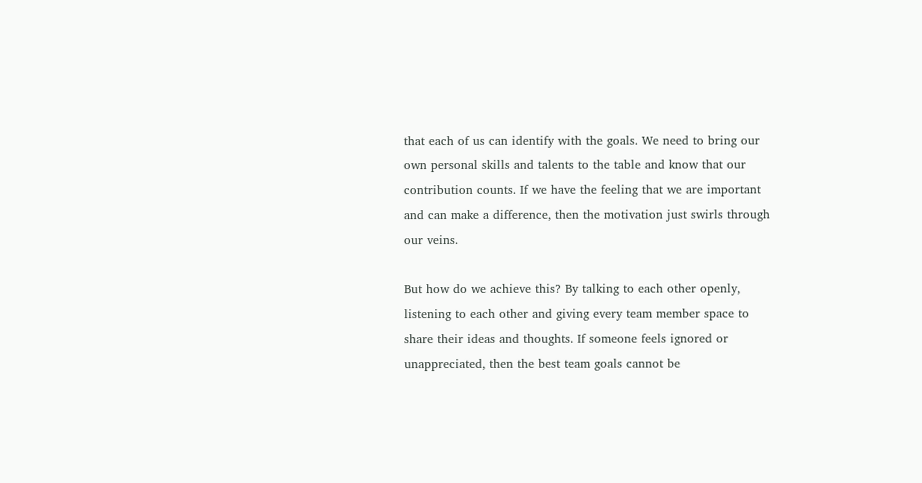that each of us can identify with the goals. We need to bring our own personal skills and talents to the table and know that our contribution counts. If we have the feeling that we are important and can make a difference, then the motivation just swirls through our veins.

But how do we achieve this? By talking to each other openly, listening to each other and giving every team member space to share their ideas and thoughts. If someone feels ignored or unappreciated, then the best team goals cannot be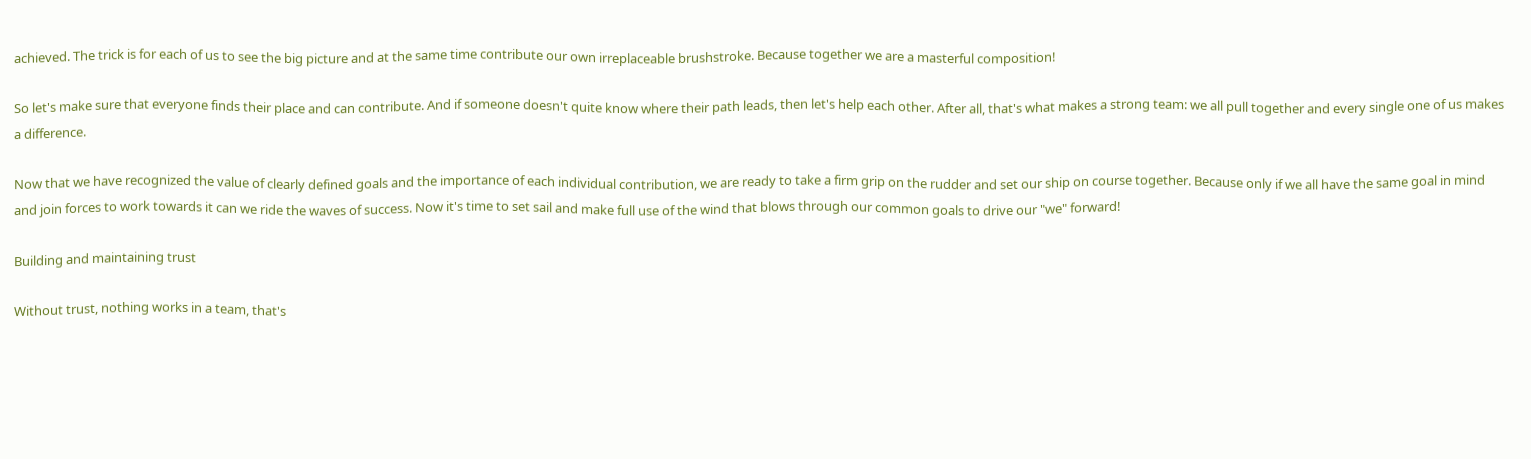achieved. The trick is for each of us to see the big picture and at the same time contribute our own irreplaceable brushstroke. Because together we are a masterful composition!

So let's make sure that everyone finds their place and can contribute. And if someone doesn't quite know where their path leads, then let's help each other. After all, that's what makes a strong team: we all pull together and every single one of us makes a difference.

Now that we have recognized the value of clearly defined goals and the importance of each individual contribution, we are ready to take a firm grip on the rudder and set our ship on course together. Because only if we all have the same goal in mind and join forces to work towards it can we ride the waves of success. Now it's time to set sail and make full use of the wind that blows through our common goals to drive our "we" forward!

Building and maintaining trust

Without trust, nothing works in a team, that's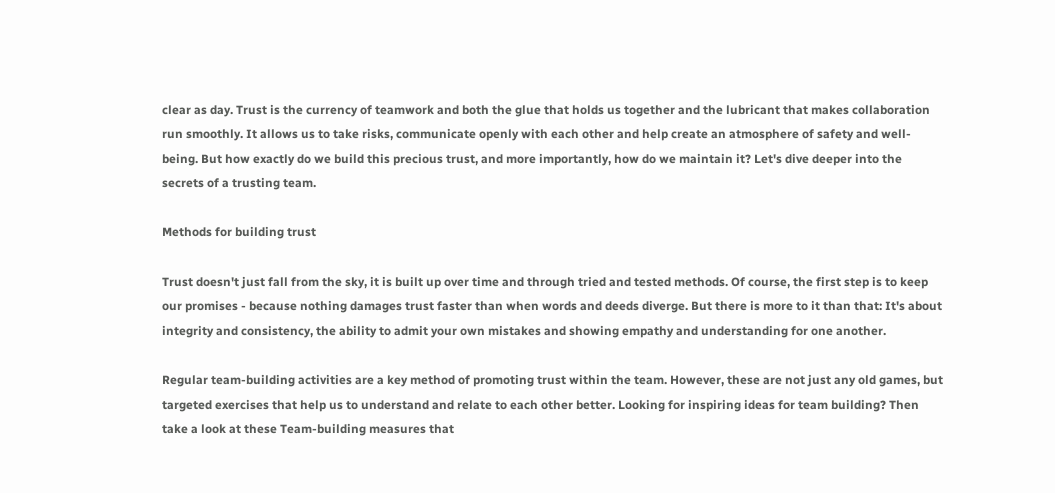clear as day. Trust is the currency of teamwork and both the glue that holds us together and the lubricant that makes collaboration run smoothly. It allows us to take risks, communicate openly with each other and help create an atmosphere of safety and well-being. But how exactly do we build this precious trust, and more importantly, how do we maintain it? Let's dive deeper into the secrets of a trusting team.

Methods for building trust

Trust doesn't just fall from the sky, it is built up over time and through tried and tested methods. Of course, the first step is to keep our promises - because nothing damages trust faster than when words and deeds diverge. But there is more to it than that: It's about integrity and consistency, the ability to admit your own mistakes and showing empathy and understanding for one another.

Regular team-building activities are a key method of promoting trust within the team. However, these are not just any old games, but targeted exercises that help us to understand and relate to each other better. Looking for inspiring ideas for team building? Then take a look at these Team-building measures that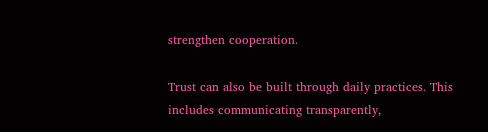strengthen cooperation.

Trust can also be built through daily practices. This includes communicating transparently,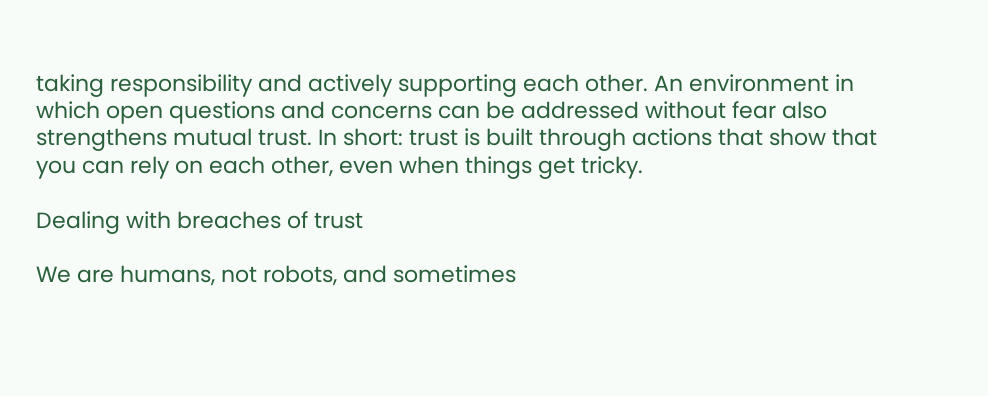taking responsibility and actively supporting each other. An environment in which open questions and concerns can be addressed without fear also strengthens mutual trust. In short: trust is built through actions that show that you can rely on each other, even when things get tricky.

Dealing with breaches of trust

We are humans, not robots, and sometimes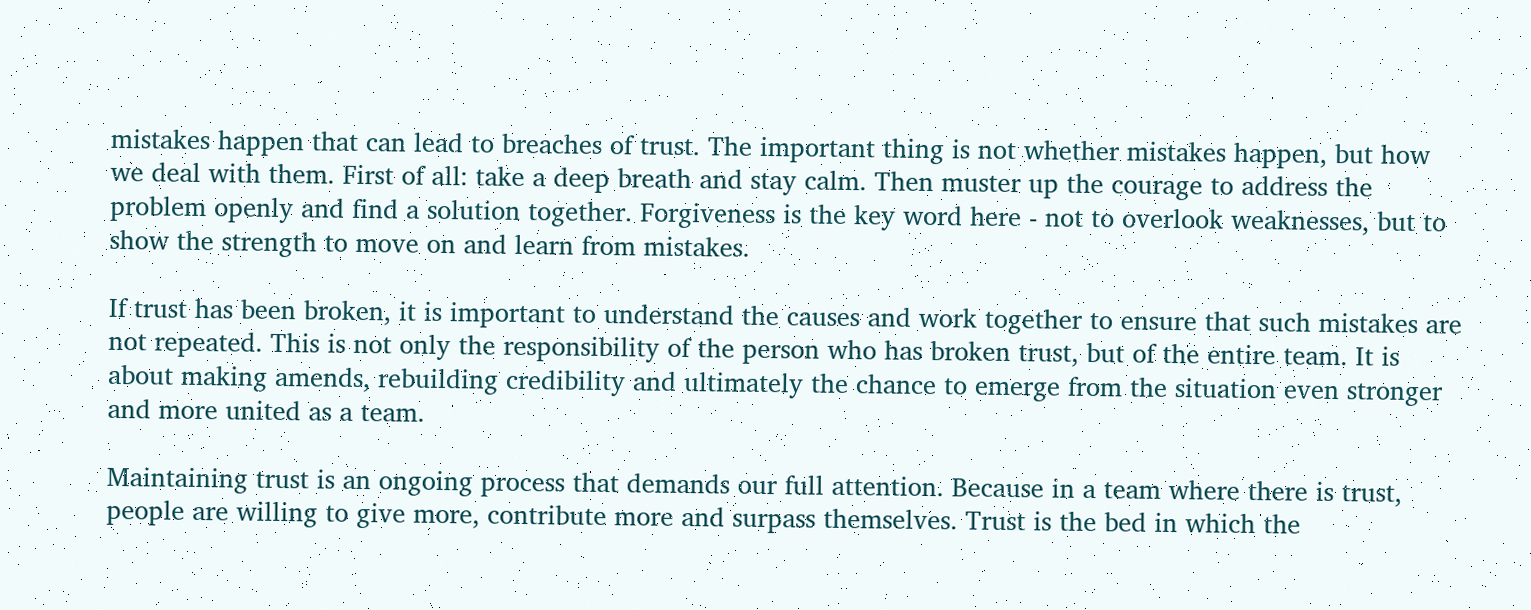mistakes happen that can lead to breaches of trust. The important thing is not whether mistakes happen, but how we deal with them. First of all: take a deep breath and stay calm. Then muster up the courage to address the problem openly and find a solution together. Forgiveness is the key word here - not to overlook weaknesses, but to show the strength to move on and learn from mistakes.

If trust has been broken, it is important to understand the causes and work together to ensure that such mistakes are not repeated. This is not only the responsibility of the person who has broken trust, but of the entire team. It is about making amends, rebuilding credibility and ultimately the chance to emerge from the situation even stronger and more united as a team.

Maintaining trust is an ongoing process that demands our full attention. Because in a team where there is trust, people are willing to give more, contribute more and surpass themselves. Trust is the bed in which the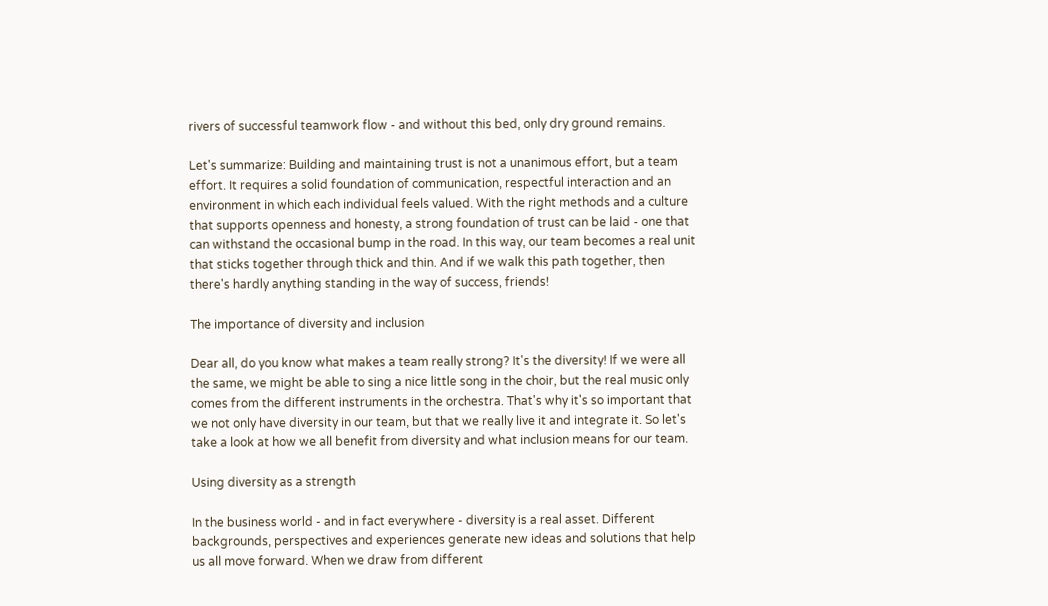rivers of successful teamwork flow - and without this bed, only dry ground remains.

Let's summarize: Building and maintaining trust is not a unanimous effort, but a team effort. It requires a solid foundation of communication, respectful interaction and an environment in which each individual feels valued. With the right methods and a culture that supports openness and honesty, a strong foundation of trust can be laid - one that can withstand the occasional bump in the road. In this way, our team becomes a real unit that sticks together through thick and thin. And if we walk this path together, then there's hardly anything standing in the way of success, friends!

The importance of diversity and inclusion

Dear all, do you know what makes a team really strong? It's the diversity! If we were all the same, we might be able to sing a nice little song in the choir, but the real music only comes from the different instruments in the orchestra. That's why it's so important that we not only have diversity in our team, but that we really live it and integrate it. So let's take a look at how we all benefit from diversity and what inclusion means for our team.

Using diversity as a strength

In the business world - and in fact everywhere - diversity is a real asset. Different backgrounds, perspectives and experiences generate new ideas and solutions that help us all move forward. When we draw from different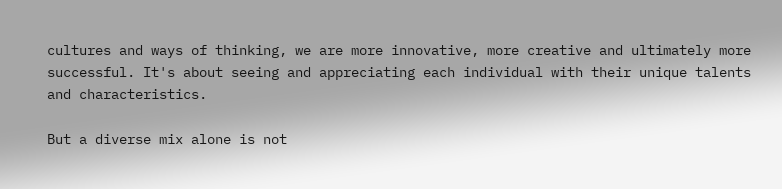cultures and ways of thinking, we are more innovative, more creative and ultimately more successful. It's about seeing and appreciating each individual with their unique talents and characteristics.

But a diverse mix alone is not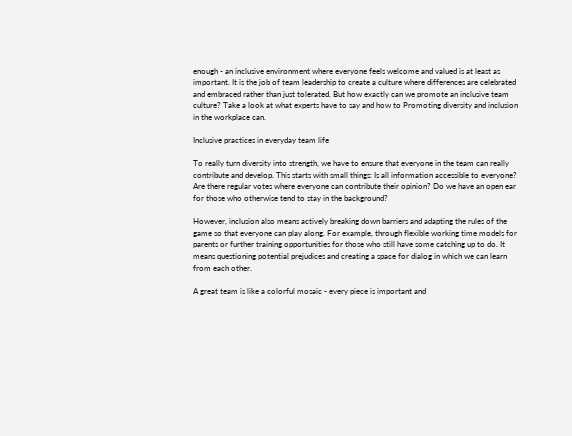enough - an inclusive environment where everyone feels welcome and valued is at least as important. It is the job of team leadership to create a culture where differences are celebrated and embraced rather than just tolerated. But how exactly can we promote an inclusive team culture? Take a look at what experts have to say and how to Promoting diversity and inclusion in the workplace can.

Inclusive practices in everyday team life

To really turn diversity into strength, we have to ensure that everyone in the team can really contribute and develop. This starts with small things: Is all information accessible to everyone? Are there regular votes where everyone can contribute their opinion? Do we have an open ear for those who otherwise tend to stay in the background?

However, inclusion also means actively breaking down barriers and adapting the rules of the game so that everyone can play along. For example, through flexible working time models for parents or further training opportunities for those who still have some catching up to do. It means questioning potential prejudices and creating a space for dialog in which we can learn from each other.

A great team is like a colorful mosaic - every piece is important and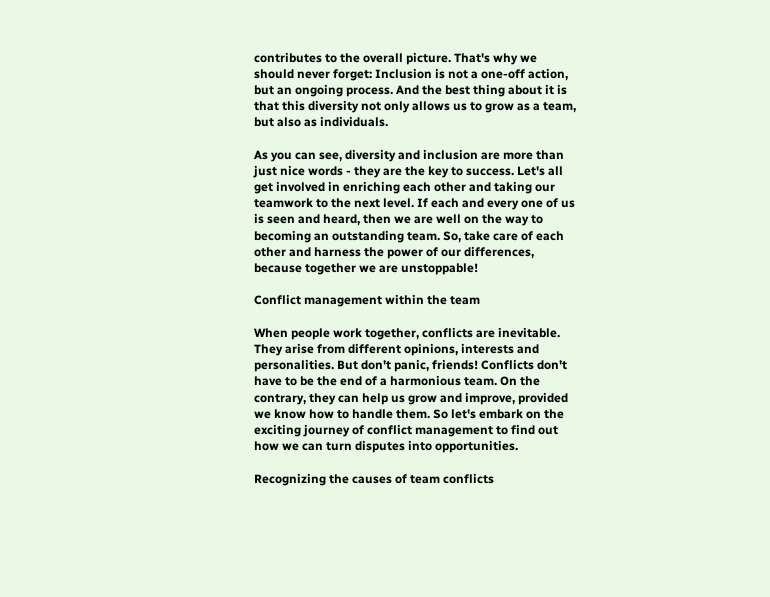contributes to the overall picture. That's why we should never forget: Inclusion is not a one-off action, but an ongoing process. And the best thing about it is that this diversity not only allows us to grow as a team, but also as individuals.

As you can see, diversity and inclusion are more than just nice words - they are the key to success. Let's all get involved in enriching each other and taking our teamwork to the next level. If each and every one of us is seen and heard, then we are well on the way to becoming an outstanding team. So, take care of each other and harness the power of our differences, because together we are unstoppable!

Conflict management within the team

When people work together, conflicts are inevitable. They arise from different opinions, interests and personalities. But don't panic, friends! Conflicts don't have to be the end of a harmonious team. On the contrary, they can help us grow and improve, provided we know how to handle them. So let's embark on the exciting journey of conflict management to find out how we can turn disputes into opportunities.

Recognizing the causes of team conflicts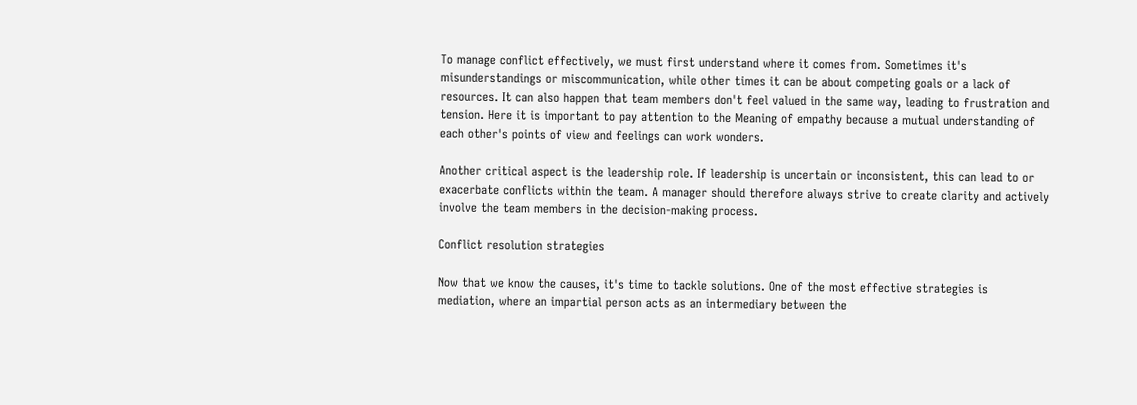To manage conflict effectively, we must first understand where it comes from. Sometimes it's misunderstandings or miscommunication, while other times it can be about competing goals or a lack of resources. It can also happen that team members don't feel valued in the same way, leading to frustration and tension. Here it is important to pay attention to the Meaning of empathy because a mutual understanding of each other's points of view and feelings can work wonders.

Another critical aspect is the leadership role. If leadership is uncertain or inconsistent, this can lead to or exacerbate conflicts within the team. A manager should therefore always strive to create clarity and actively involve the team members in the decision-making process.

Conflict resolution strategies

Now that we know the causes, it's time to tackle solutions. One of the most effective strategies is mediation, where an impartial person acts as an intermediary between the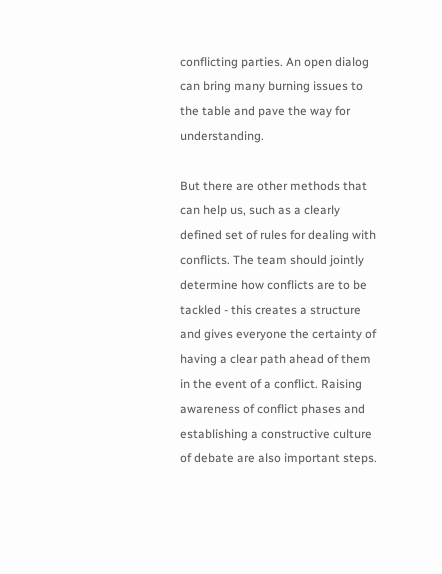conflicting parties. An open dialog can bring many burning issues to the table and pave the way for understanding.

But there are other methods that can help us, such as a clearly defined set of rules for dealing with conflicts. The team should jointly determine how conflicts are to be tackled - this creates a structure and gives everyone the certainty of having a clear path ahead of them in the event of a conflict. Raising awareness of conflict phases and establishing a constructive culture of debate are also important steps.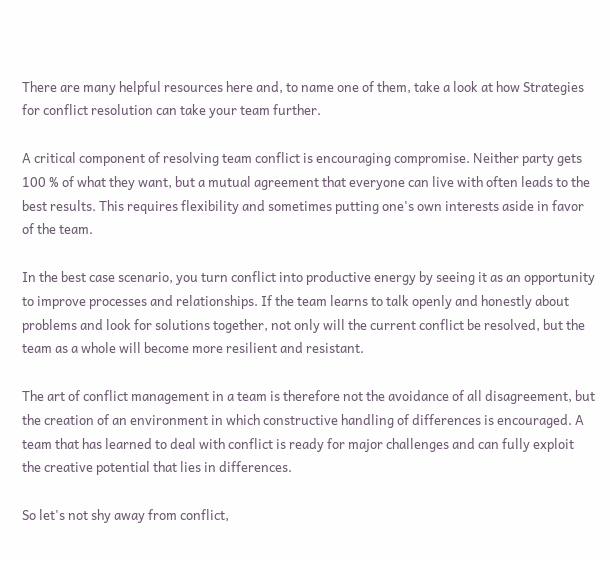There are many helpful resources here and, to name one of them, take a look at how Strategies for conflict resolution can take your team further.

A critical component of resolving team conflict is encouraging compromise. Neither party gets 100 % of what they want, but a mutual agreement that everyone can live with often leads to the best results. This requires flexibility and sometimes putting one's own interests aside in favor of the team.

In the best case scenario, you turn conflict into productive energy by seeing it as an opportunity to improve processes and relationships. If the team learns to talk openly and honestly about problems and look for solutions together, not only will the current conflict be resolved, but the team as a whole will become more resilient and resistant.

The art of conflict management in a team is therefore not the avoidance of all disagreement, but the creation of an environment in which constructive handling of differences is encouraged. A team that has learned to deal with conflict is ready for major challenges and can fully exploit the creative potential that lies in differences.

So let's not shy away from conflict,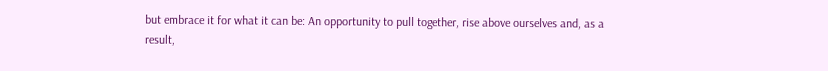but embrace it for what it can be: An opportunity to pull together, rise above ourselves and, as a result,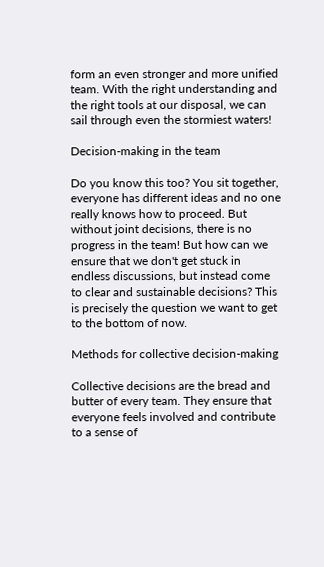form an even stronger and more unified team. With the right understanding and the right tools at our disposal, we can sail through even the stormiest waters!

Decision-making in the team

Do you know this too? You sit together, everyone has different ideas and no one really knows how to proceed. But without joint decisions, there is no progress in the team! But how can we ensure that we don't get stuck in endless discussions, but instead come to clear and sustainable decisions? This is precisely the question we want to get to the bottom of now.

Methods for collective decision-making

Collective decisions are the bread and butter of every team. They ensure that everyone feels involved and contribute to a sense of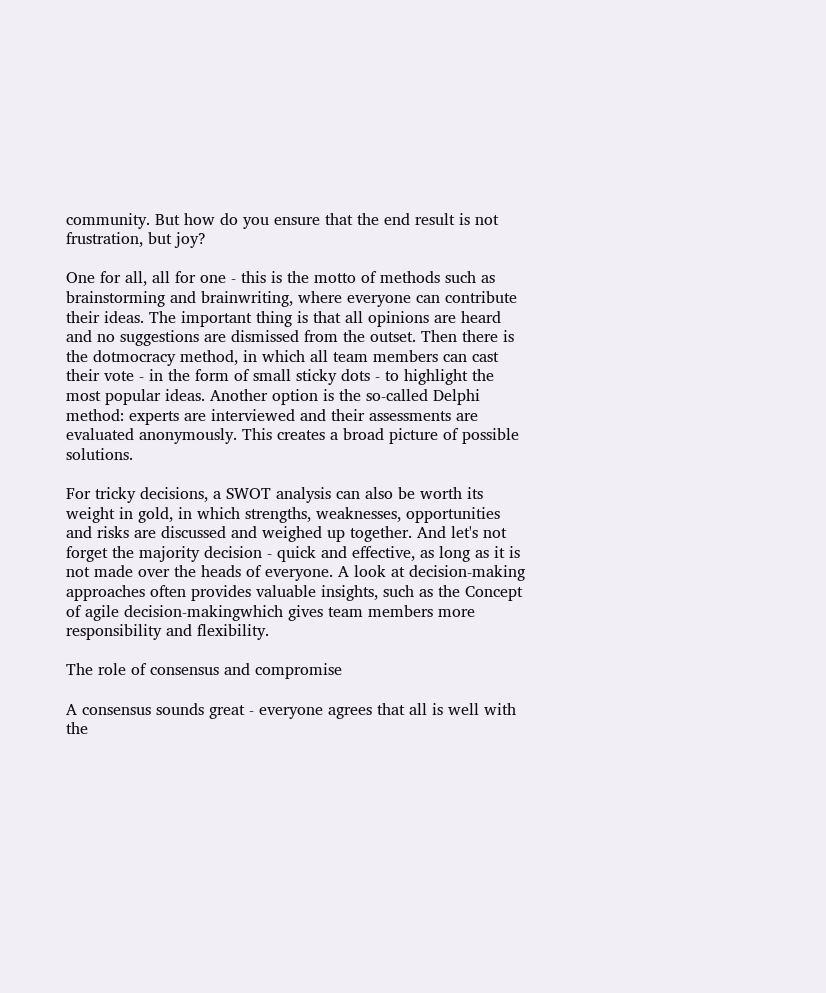community. But how do you ensure that the end result is not frustration, but joy?

One for all, all for one - this is the motto of methods such as brainstorming and brainwriting, where everyone can contribute their ideas. The important thing is that all opinions are heard and no suggestions are dismissed from the outset. Then there is the dotmocracy method, in which all team members can cast their vote - in the form of small sticky dots - to highlight the most popular ideas. Another option is the so-called Delphi method: experts are interviewed and their assessments are evaluated anonymously. This creates a broad picture of possible solutions.

For tricky decisions, a SWOT analysis can also be worth its weight in gold, in which strengths, weaknesses, opportunities and risks are discussed and weighed up together. And let's not forget the majority decision - quick and effective, as long as it is not made over the heads of everyone. A look at decision-making approaches often provides valuable insights, such as the Concept of agile decision-makingwhich gives team members more responsibility and flexibility.

The role of consensus and compromise

A consensus sounds great - everyone agrees that all is well with the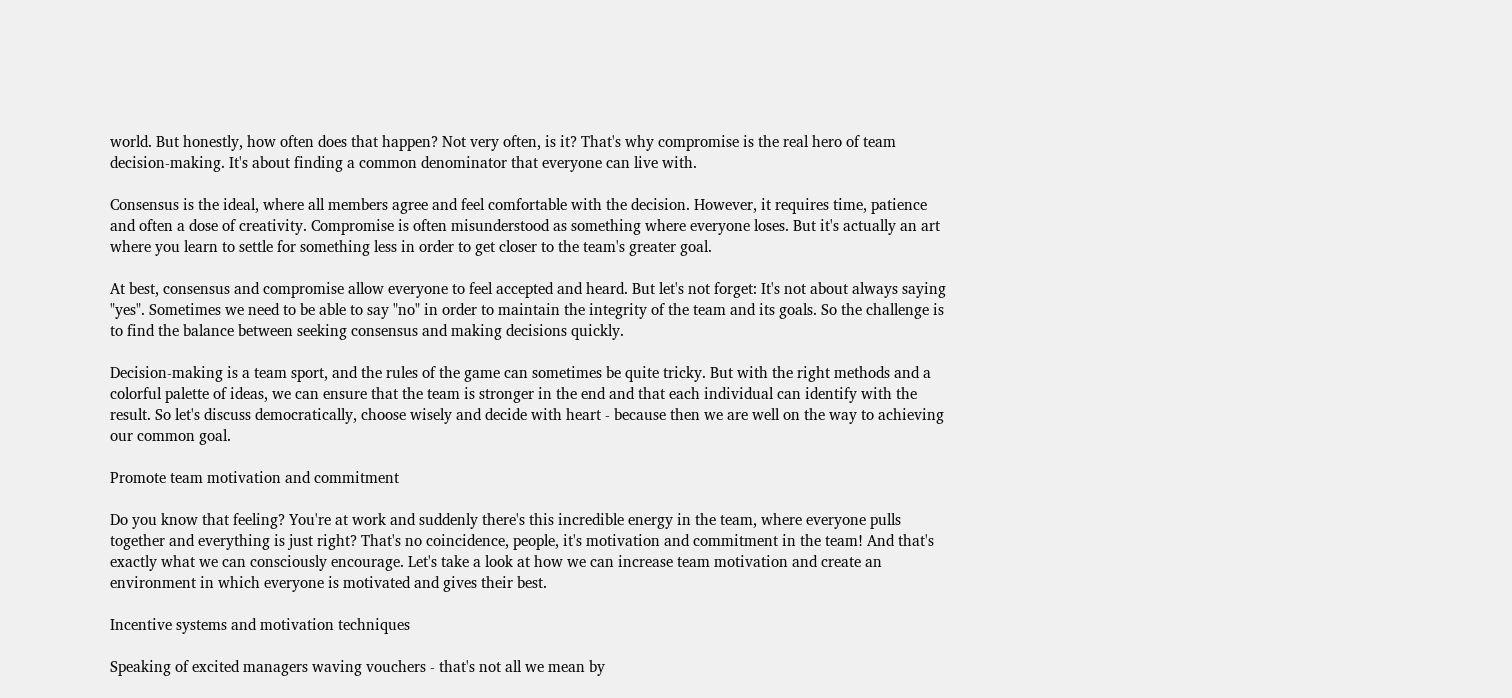world. But honestly, how often does that happen? Not very often, is it? That's why compromise is the real hero of team decision-making. It's about finding a common denominator that everyone can live with.

Consensus is the ideal, where all members agree and feel comfortable with the decision. However, it requires time, patience and often a dose of creativity. Compromise is often misunderstood as something where everyone loses. But it's actually an art where you learn to settle for something less in order to get closer to the team's greater goal.

At best, consensus and compromise allow everyone to feel accepted and heard. But let's not forget: It's not about always saying "yes". Sometimes we need to be able to say "no" in order to maintain the integrity of the team and its goals. So the challenge is to find the balance between seeking consensus and making decisions quickly.

Decision-making is a team sport, and the rules of the game can sometimes be quite tricky. But with the right methods and a colorful palette of ideas, we can ensure that the team is stronger in the end and that each individual can identify with the result. So let's discuss democratically, choose wisely and decide with heart - because then we are well on the way to achieving our common goal.

Promote team motivation and commitment

Do you know that feeling? You're at work and suddenly there's this incredible energy in the team, where everyone pulls together and everything is just right? That's no coincidence, people, it's motivation and commitment in the team! And that's exactly what we can consciously encourage. Let's take a look at how we can increase team motivation and create an environment in which everyone is motivated and gives their best.

Incentive systems and motivation techniques

Speaking of excited managers waving vouchers - that's not all we mean by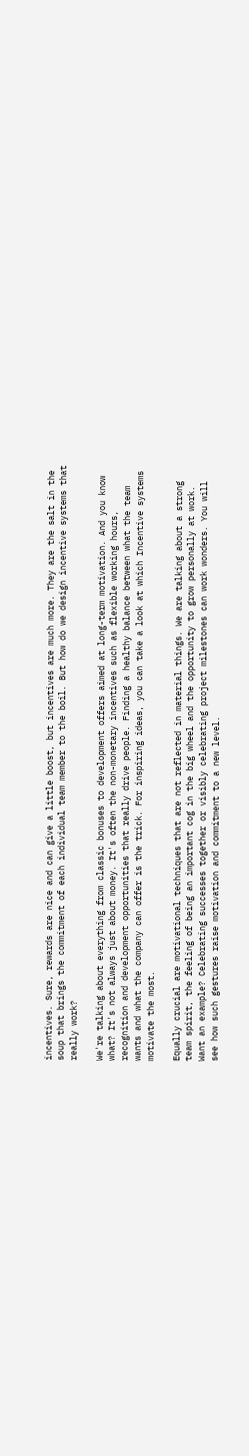incentives. Sure, rewards are nice and can give a little boost, but incentives are much more. They are the salt in the soup that brings the commitment of each individual team member to the boil. But how do we design incentive systems that really work?

We're talking about everything from classic bonuses to development offers aimed at long-term motivation. And you know what? It's not always just about money. It's often the non-monetary incentives such as flexible working hours, recognition and development opportunities that really drive people. Finding a healthy balance between what the team wants and what the company can offer is the trick. For inspiring ideas, you can take a look at which Incentive systems motivate the most.

Equally crucial are motivational techniques that are not reflected in material things. We are talking about a strong team spirit, the feeling of being an important cog in the big wheel and the opportunity to grow personally at work. Want an example? Celebrating successes together or visibly celebrating project milestones can work wonders. You will see how such gestures raise motivation and commitment to a new level.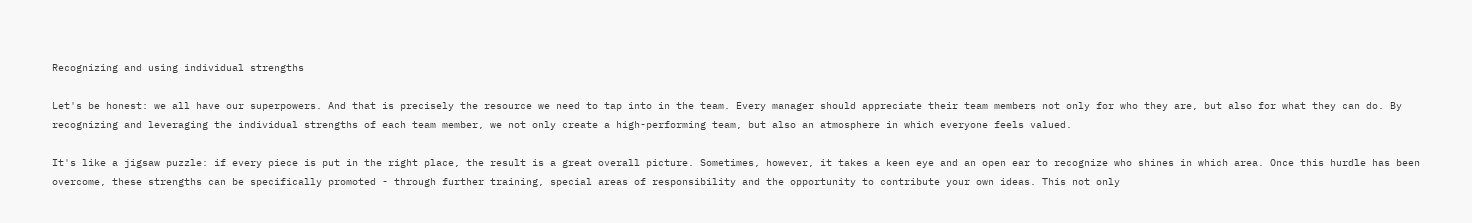Recognizing and using individual strengths

Let's be honest: we all have our superpowers. And that is precisely the resource we need to tap into in the team. Every manager should appreciate their team members not only for who they are, but also for what they can do. By recognizing and leveraging the individual strengths of each team member, we not only create a high-performing team, but also an atmosphere in which everyone feels valued.

It's like a jigsaw puzzle: if every piece is put in the right place, the result is a great overall picture. Sometimes, however, it takes a keen eye and an open ear to recognize who shines in which area. Once this hurdle has been overcome, these strengths can be specifically promoted - through further training, special areas of responsibility and the opportunity to contribute your own ideas. This not only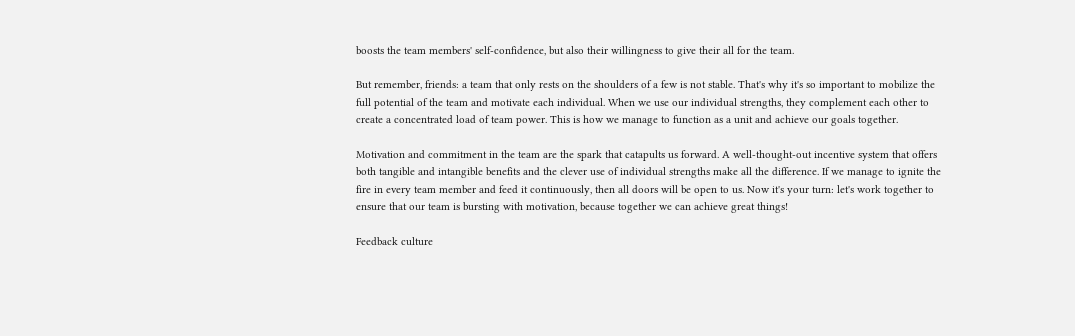boosts the team members' self-confidence, but also their willingness to give their all for the team.

But remember, friends: a team that only rests on the shoulders of a few is not stable. That's why it's so important to mobilize the full potential of the team and motivate each individual. When we use our individual strengths, they complement each other to create a concentrated load of team power. This is how we manage to function as a unit and achieve our goals together.

Motivation and commitment in the team are the spark that catapults us forward. A well-thought-out incentive system that offers both tangible and intangible benefits and the clever use of individual strengths make all the difference. If we manage to ignite the fire in every team member and feed it continuously, then all doors will be open to us. Now it's your turn: let's work together to ensure that our team is bursting with motivation, because together we can achieve great things!

Feedback culture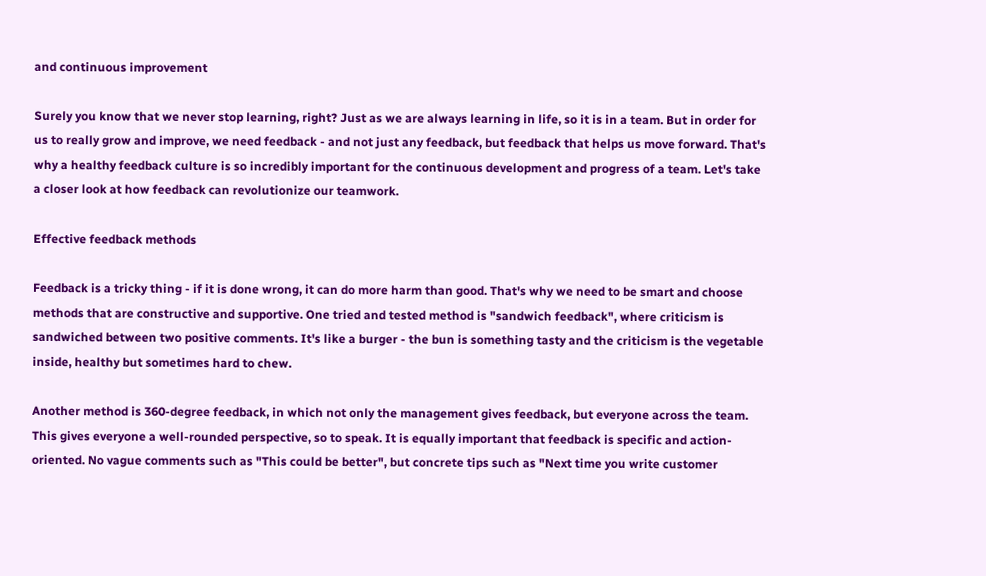and continuous improvement

Surely you know that we never stop learning, right? Just as we are always learning in life, so it is in a team. But in order for us to really grow and improve, we need feedback - and not just any feedback, but feedback that helps us move forward. That's why a healthy feedback culture is so incredibly important for the continuous development and progress of a team. Let's take a closer look at how feedback can revolutionize our teamwork.

Effective feedback methods

Feedback is a tricky thing - if it is done wrong, it can do more harm than good. That's why we need to be smart and choose methods that are constructive and supportive. One tried and tested method is "sandwich feedback", where criticism is sandwiched between two positive comments. It's like a burger - the bun is something tasty and the criticism is the vegetable inside, healthy but sometimes hard to chew.

Another method is 360-degree feedback, in which not only the management gives feedback, but everyone across the team. This gives everyone a well-rounded perspective, so to speak. It is equally important that feedback is specific and action-oriented. No vague comments such as "This could be better", but concrete tips such as "Next time you write customer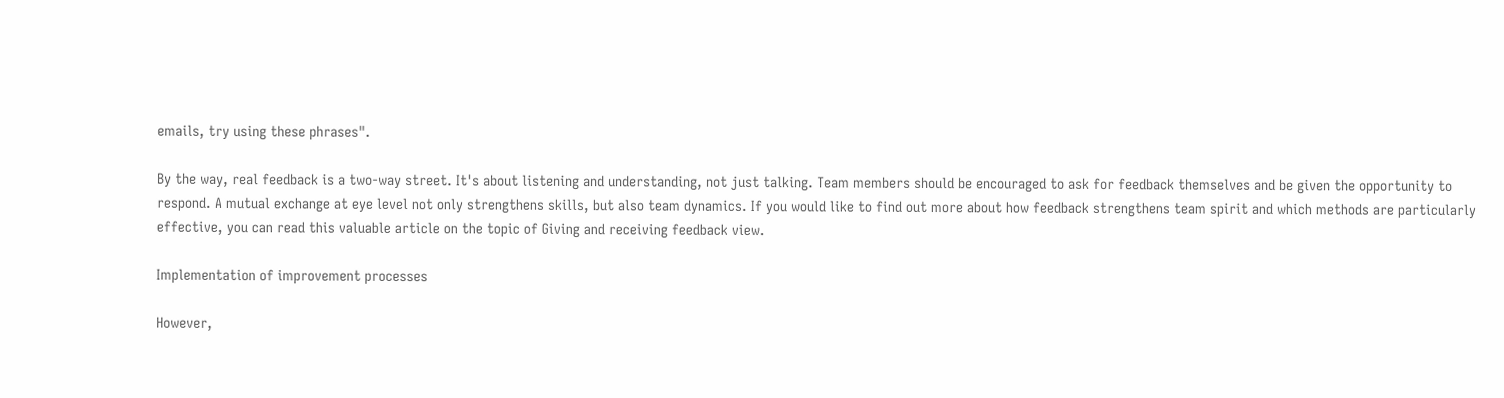emails, try using these phrases".

By the way, real feedback is a two-way street. It's about listening and understanding, not just talking. Team members should be encouraged to ask for feedback themselves and be given the opportunity to respond. A mutual exchange at eye level not only strengthens skills, but also team dynamics. If you would like to find out more about how feedback strengthens team spirit and which methods are particularly effective, you can read this valuable article on the topic of Giving and receiving feedback view.

Implementation of improvement processes

However,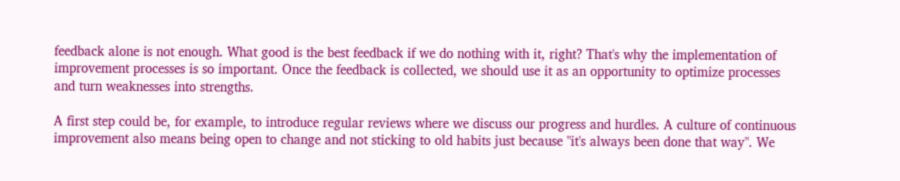feedback alone is not enough. What good is the best feedback if we do nothing with it, right? That's why the implementation of improvement processes is so important. Once the feedback is collected, we should use it as an opportunity to optimize processes and turn weaknesses into strengths.

A first step could be, for example, to introduce regular reviews where we discuss our progress and hurdles. A culture of continuous improvement also means being open to change and not sticking to old habits just because "it's always been done that way". We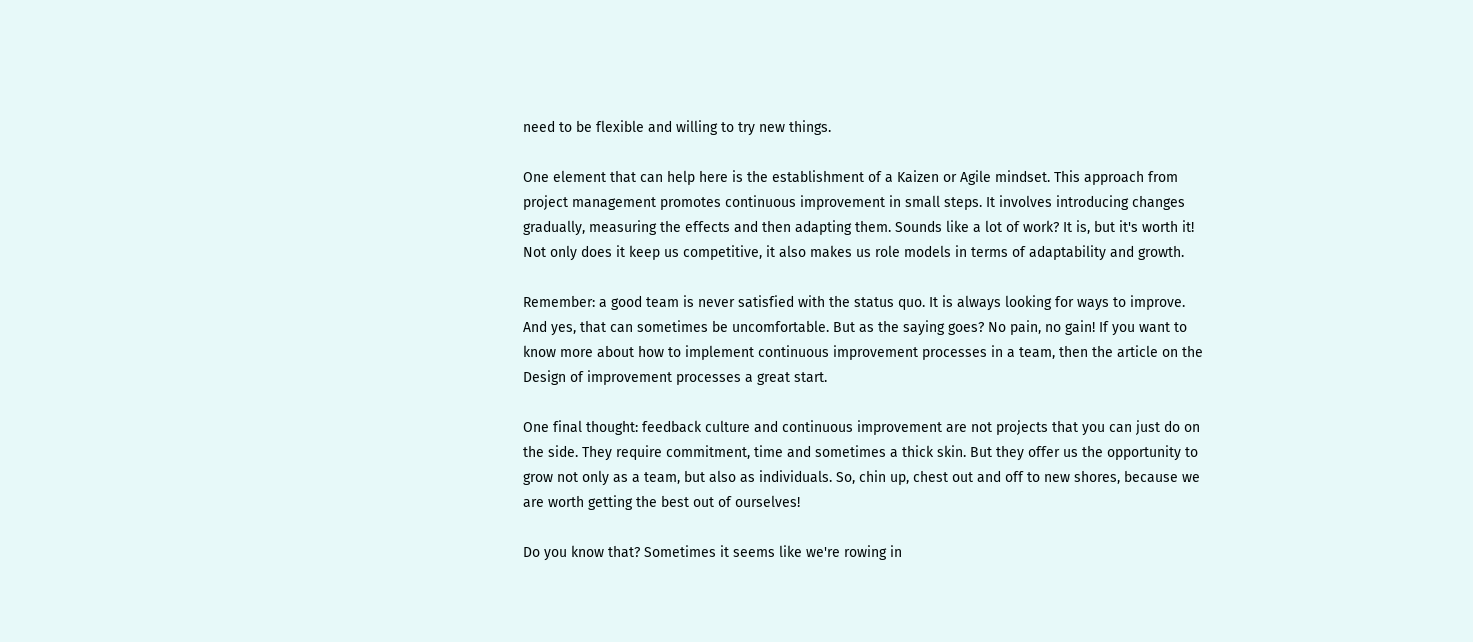need to be flexible and willing to try new things.

One element that can help here is the establishment of a Kaizen or Agile mindset. This approach from project management promotes continuous improvement in small steps. It involves introducing changes gradually, measuring the effects and then adapting them. Sounds like a lot of work? It is, but it's worth it! Not only does it keep us competitive, it also makes us role models in terms of adaptability and growth.

Remember: a good team is never satisfied with the status quo. It is always looking for ways to improve. And yes, that can sometimes be uncomfortable. But as the saying goes? No pain, no gain! If you want to know more about how to implement continuous improvement processes in a team, then the article on the Design of improvement processes a great start.

One final thought: feedback culture and continuous improvement are not projects that you can just do on the side. They require commitment, time and sometimes a thick skin. But they offer us the opportunity to grow not only as a team, but also as individuals. So, chin up, chest out and off to new shores, because we are worth getting the best out of ourselves!

Do you know that? Sometimes it seems like we're rowing in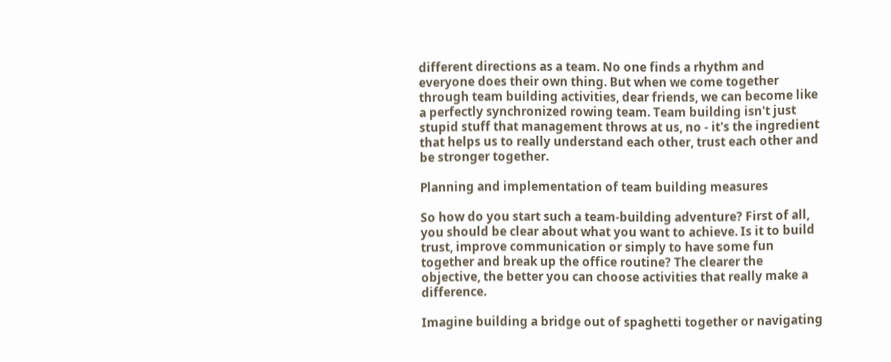different directions as a team. No one finds a rhythm and everyone does their own thing. But when we come together through team building activities, dear friends, we can become like a perfectly synchronized rowing team. Team building isn't just stupid stuff that management throws at us, no - it's the ingredient that helps us to really understand each other, trust each other and be stronger together.

Planning and implementation of team building measures

So how do you start such a team-building adventure? First of all, you should be clear about what you want to achieve. Is it to build trust, improve communication or simply to have some fun together and break up the office routine? The clearer the objective, the better you can choose activities that really make a difference.

Imagine building a bridge out of spaghetti together or navigating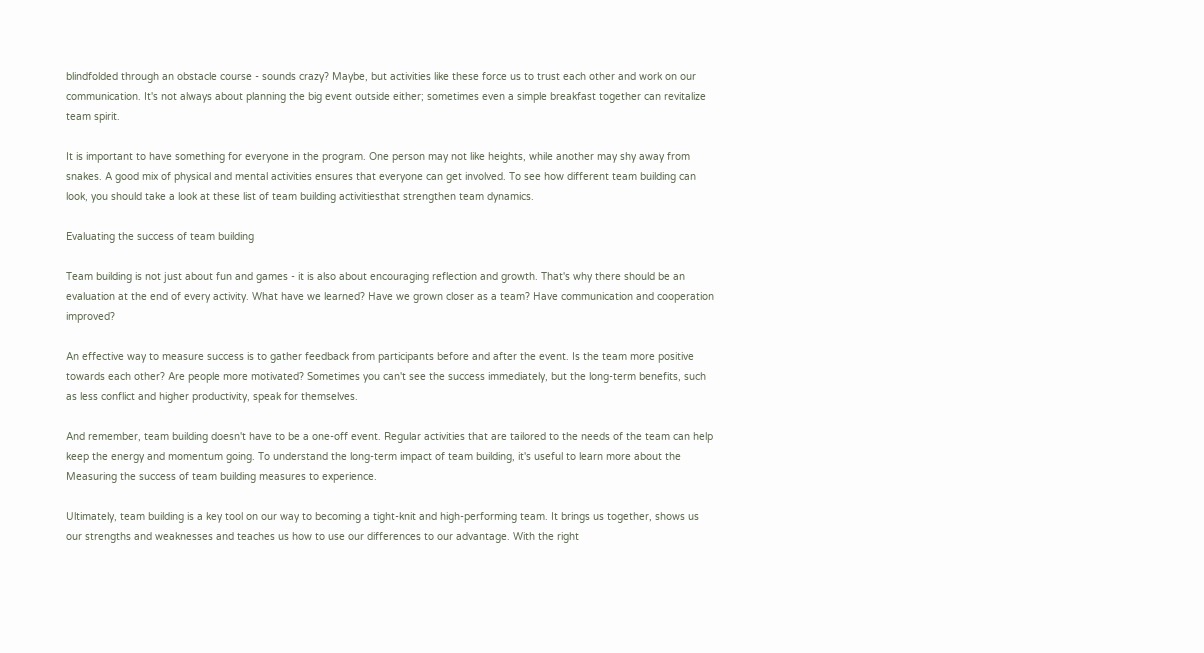blindfolded through an obstacle course - sounds crazy? Maybe, but activities like these force us to trust each other and work on our communication. It's not always about planning the big event outside either; sometimes even a simple breakfast together can revitalize team spirit.

It is important to have something for everyone in the program. One person may not like heights, while another may shy away from snakes. A good mix of physical and mental activities ensures that everyone can get involved. To see how different team building can look, you should take a look at these list of team building activitiesthat strengthen team dynamics.

Evaluating the success of team building

Team building is not just about fun and games - it is also about encouraging reflection and growth. That's why there should be an evaluation at the end of every activity. What have we learned? Have we grown closer as a team? Have communication and cooperation improved?

An effective way to measure success is to gather feedback from participants before and after the event. Is the team more positive towards each other? Are people more motivated? Sometimes you can't see the success immediately, but the long-term benefits, such as less conflict and higher productivity, speak for themselves.

And remember, team building doesn't have to be a one-off event. Regular activities that are tailored to the needs of the team can help keep the energy and momentum going. To understand the long-term impact of team building, it's useful to learn more about the Measuring the success of team building measures to experience.

Ultimately, team building is a key tool on our way to becoming a tight-knit and high-performing team. It brings us together, shows us our strengths and weaknesses and teaches us how to use our differences to our advantage. With the right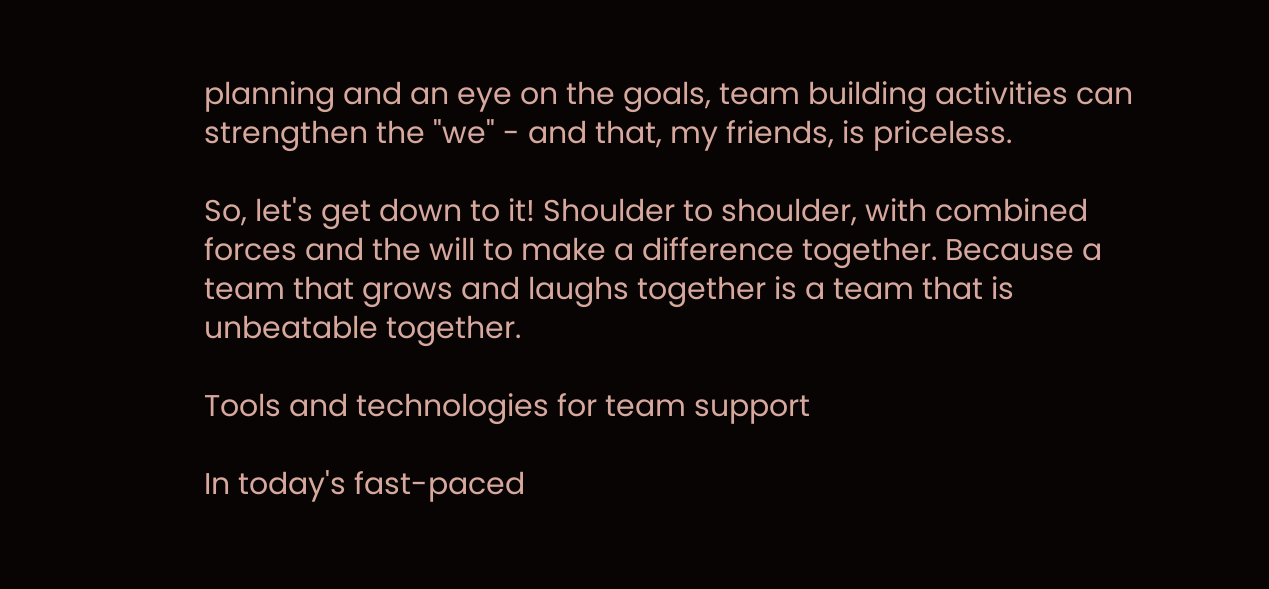planning and an eye on the goals, team building activities can strengthen the "we" - and that, my friends, is priceless.

So, let's get down to it! Shoulder to shoulder, with combined forces and the will to make a difference together. Because a team that grows and laughs together is a team that is unbeatable together.

Tools and technologies for team support

In today's fast-paced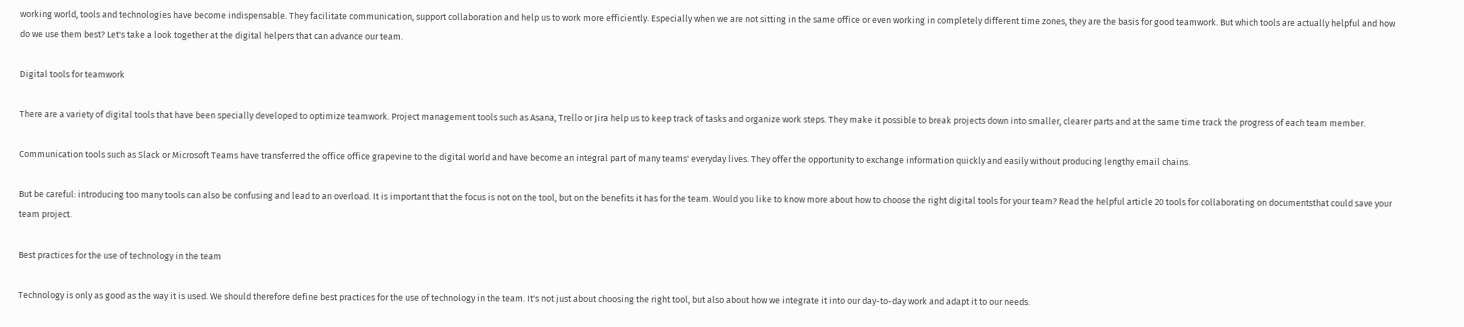working world, tools and technologies have become indispensable. They facilitate communication, support collaboration and help us to work more efficiently. Especially when we are not sitting in the same office or even working in completely different time zones, they are the basis for good teamwork. But which tools are actually helpful and how do we use them best? Let's take a look together at the digital helpers that can advance our team.

Digital tools for teamwork

There are a variety of digital tools that have been specially developed to optimize teamwork. Project management tools such as Asana, Trello or Jira help us to keep track of tasks and organize work steps. They make it possible to break projects down into smaller, clearer parts and at the same time track the progress of each team member.

Communication tools such as Slack or Microsoft Teams have transferred the office office grapevine to the digital world and have become an integral part of many teams' everyday lives. They offer the opportunity to exchange information quickly and easily without producing lengthy email chains.

But be careful: introducing too many tools can also be confusing and lead to an overload. It is important that the focus is not on the tool, but on the benefits it has for the team. Would you like to know more about how to choose the right digital tools for your team? Read the helpful article 20 tools for collaborating on documentsthat could save your team project.

Best practices for the use of technology in the team

Technology is only as good as the way it is used. We should therefore define best practices for the use of technology in the team. It's not just about choosing the right tool, but also about how we integrate it into our day-to-day work and adapt it to our needs.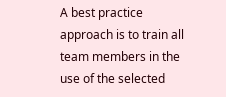A best practice approach is to train all team members in the use of the selected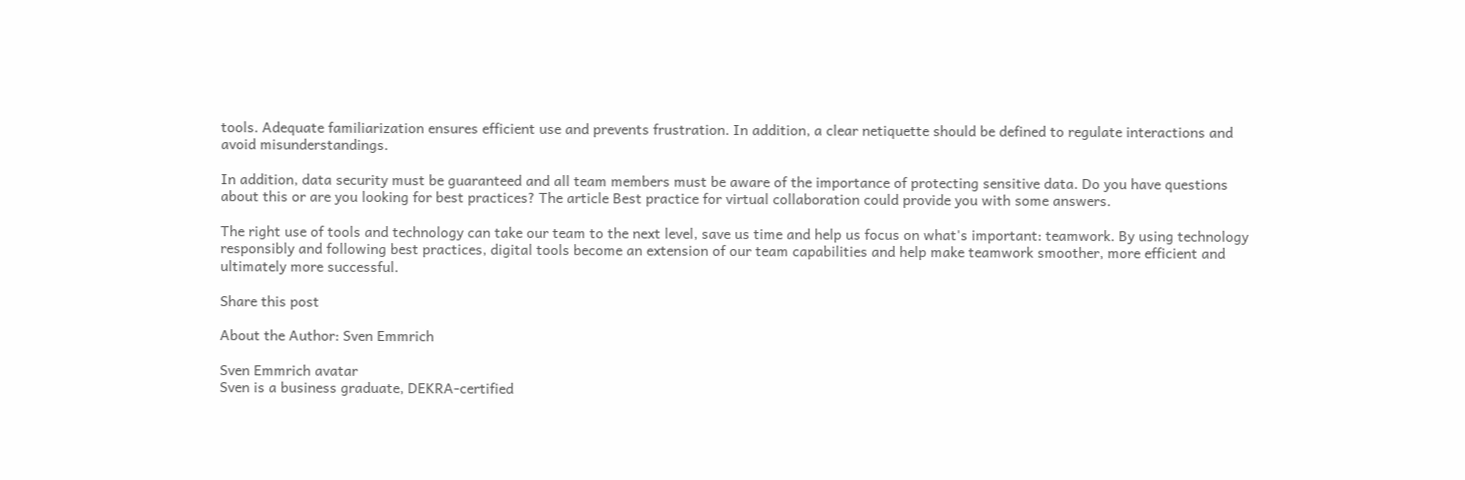tools. Adequate familiarization ensures efficient use and prevents frustration. In addition, a clear netiquette should be defined to regulate interactions and avoid misunderstandings.

In addition, data security must be guaranteed and all team members must be aware of the importance of protecting sensitive data. Do you have questions about this or are you looking for best practices? The article Best practice for virtual collaboration could provide you with some answers.

The right use of tools and technology can take our team to the next level, save us time and help us focus on what's important: teamwork. By using technology responsibly and following best practices, digital tools become an extension of our team capabilities and help make teamwork smoother, more efficient and ultimately more successful.

Share this post

About the Author: Sven Emmrich

Sven Emmrich avatar
Sven is a business graduate, DEKRA-certified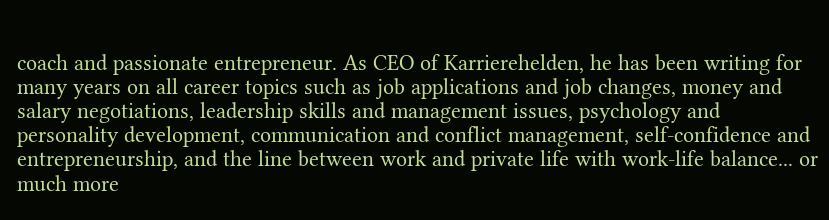coach and passionate entrepreneur. As CEO of Karrierehelden, he has been writing for many years on all career topics such as job applications and job changes, money and salary negotiations, leadership skills and management issues, psychology and personality development, communication and conflict management, self-confidence and entrepreneurship, and the line between work and private life with work-life balance... or much more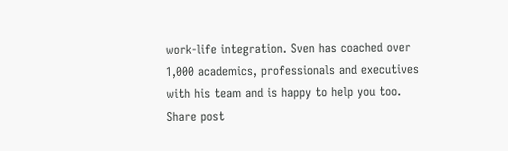work-life integration. Sven has coached over 1,000 academics, professionals and executives with his team and is happy to help you too.
Share post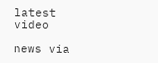latest video

news via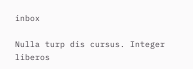inbox

Nulla turp dis cursus. Integer liberos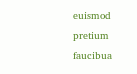euismod pretium faucibua